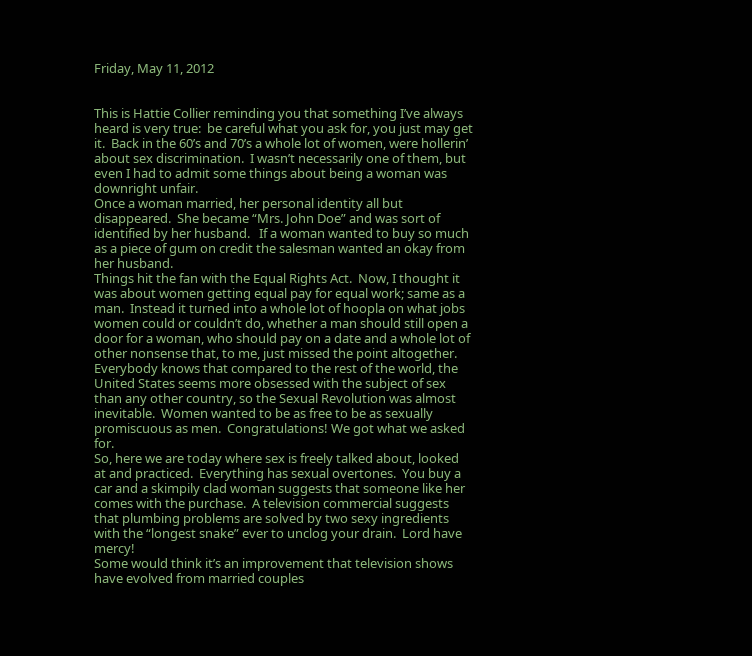Friday, May 11, 2012


This is Hattie Collier reminding you that something I’ve always heard is very true:  be careful what you ask for, you just may get it.  Back in the 60’s and 70’s a whole lot of women, were hollerin’ about sex discrimination.  I wasn’t necessarily one of them, but even I had to admit some things about being a woman was downright unfair.
Once a woman married, her personal identity all but disappeared.  She became “Mrs. John Doe” and was sort of identified by her husband.   If a woman wanted to buy so much as a piece of gum on credit the salesman wanted an okay from her husband.
Things hit the fan with the Equal Rights Act.  Now, I thought it was about women getting equal pay for equal work; same as a man.  Instead it turned into a whole lot of hoopla on what jobs women could or couldn’t do, whether a man should still open a door for a woman, who should pay on a date and a whole lot of other nonsense that, to me, just missed the point altogether.
Everybody knows that compared to the rest of the world, the United States seems more obsessed with the subject of sex than any other country, so the Sexual Revolution was almost inevitable.  Women wanted to be as free to be as sexually promiscuous as men.  Congratulations! We got what we asked for.
So, here we are today where sex is freely talked about, looked at and practiced.  Everything has sexual overtones.  You buy a car and a skimpily clad woman suggests that someone like her comes with the purchase.  A television commercial suggests that plumbing problems are solved by two sexy ingredients with the “longest snake” ever to unclog your drain.  Lord have mercy!
Some would think it’s an improvement that television shows have evolved from married couples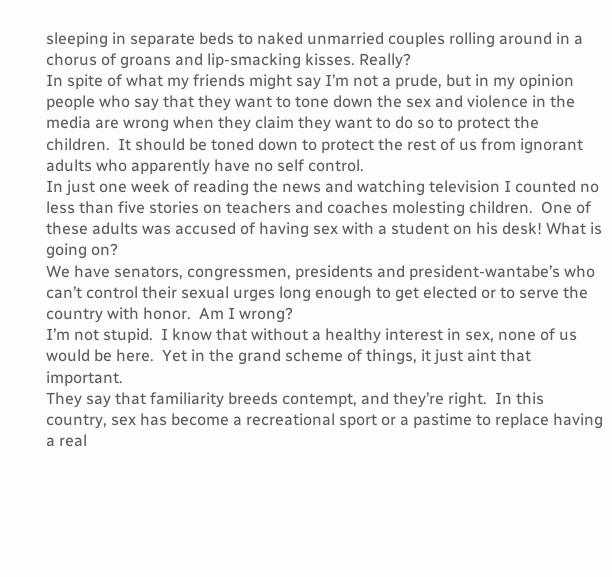sleeping in separate beds to naked unmarried couples rolling around in a chorus of groans and lip-smacking kisses. Really?
In spite of what my friends might say I’m not a prude, but in my opinion people who say that they want to tone down the sex and violence in the media are wrong when they claim they want to do so to protect the children.  It should be toned down to protect the rest of us from ignorant adults who apparently have no self control.
In just one week of reading the news and watching television I counted no less than five stories on teachers and coaches molesting children.  One of these adults was accused of having sex with a student on his desk! What is going on?
We have senators, congressmen, presidents and president-wantabe’s who can’t control their sexual urges long enough to get elected or to serve the country with honor.  Am I wrong?
I’m not stupid.  I know that without a healthy interest in sex, none of us would be here.  Yet in the grand scheme of things, it just aint that important.
They say that familiarity breeds contempt, and they’re right.  In this country, sex has become a recreational sport or a pastime to replace having a real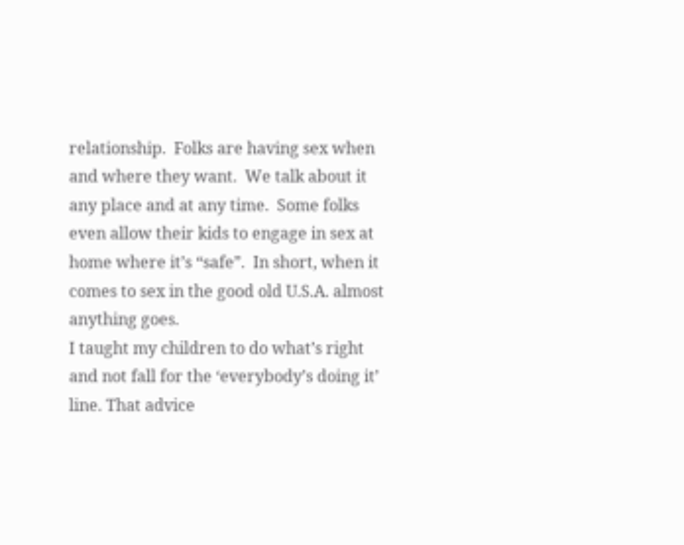relationship.  Folks are having sex when and where they want.  We talk about it any place and at any time.  Some folks even allow their kids to engage in sex at home where it’s “safe”.  In short, when it comes to sex in the good old U.S.A. almost anything goes.
I taught my children to do what’s right and not fall for the ‘everybody’s doing it’ line. That advice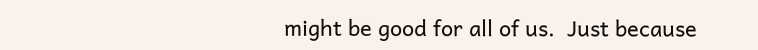might be good for all of us.  Just because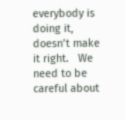everybody is doing it, doesn’t make it right.   We need to be careful about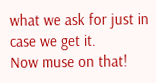what we ask for just in case we get it.
Now muse on that!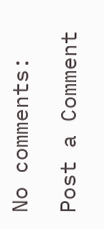No comments:

Post a Comment